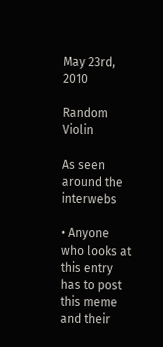May 23rd, 2010

Random Violin

As seen around the interwebs

• Anyone who looks at this entry has to post this meme and their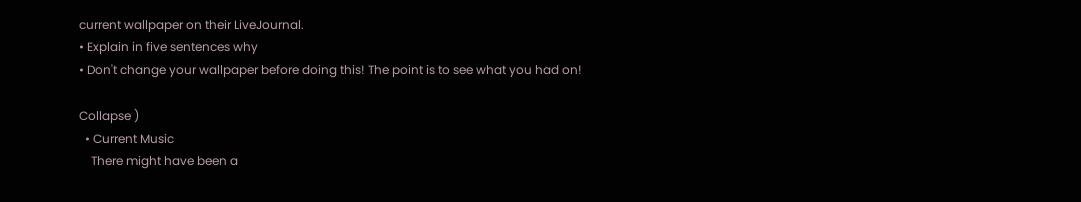current wallpaper on their LiveJournal.
• Explain in five sentences why
• Don't change your wallpaper before doing this! The point is to see what you had on!

Collapse )
  • Current Music
    There might have been a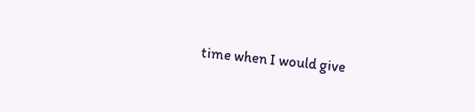time when I would give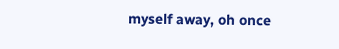myself away, oh once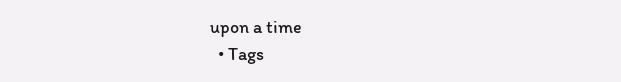upon a time
  • Tags